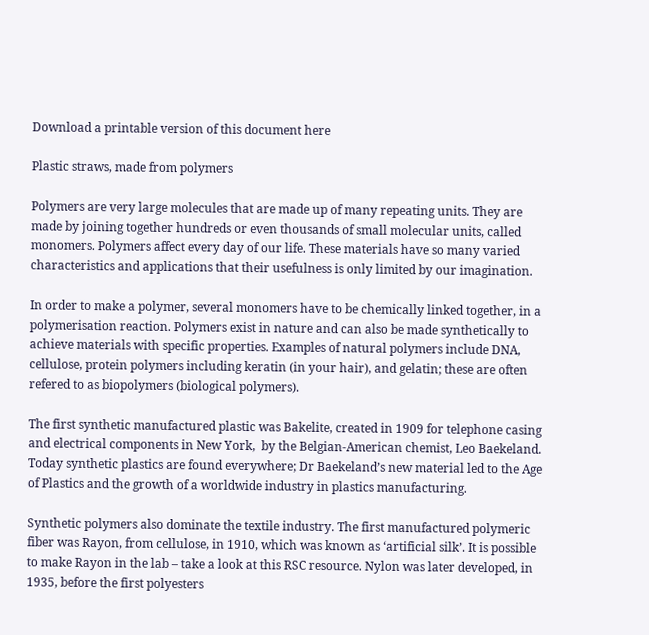Download a printable version of this document here

Plastic straws, made from polymers

Polymers are very large molecules that are made up of many repeating units. They are made by joining together hundreds or even thousands of small molecular units, called monomers. Polymers affect every day of our life. These materials have so many varied characteristics and applications that their usefulness is only limited by our imagination.

In order to make a polymer, several monomers have to be chemically linked together, in a polymerisation reaction. Polymers exist in nature and can also be made synthetically to achieve materials with specific properties. Examples of natural polymers include DNA, cellulose, protein polymers including keratin (in your hair), and gelatin; these are often refered to as biopolymers (biological polymers).

The first synthetic manufactured plastic was Bakelite, created in 1909 for telephone casing and electrical components in New York,  by the Belgian-American chemist, Leo Baekeland. Today synthetic plastics are found everywhere; Dr Baekeland’s new material led to the Age of Plastics and the growth of a worldwide industry in plastics manufacturing.

Synthetic polymers also dominate the textile industry. The first manufactured polymeric fiber was Rayon, from cellulose, in 1910, which was known as ‘artificial silk’. It is possible to make Rayon in the lab – take a look at this RSC resource. Nylon was later developed, in 1935, before the first polyesters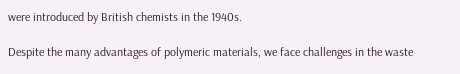were introduced by British chemists in the 1940s.

Despite the many advantages of polymeric materials, we face challenges in the waste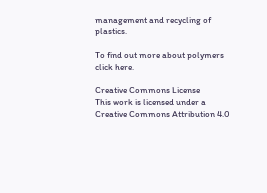management and recycling of plastics.

To find out more about polymers click here.

Creative Commons License
This work is licensed under a Creative Commons Attribution 4.0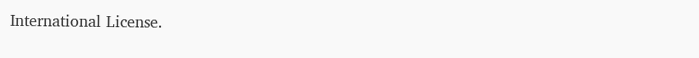International License.